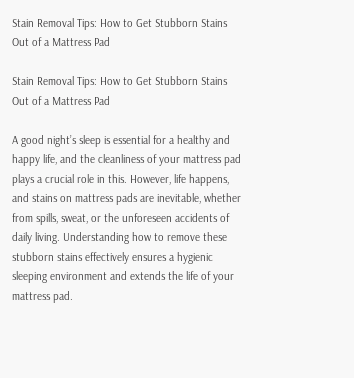Stain Removal Tips: How to Get Stubborn Stains Out of a Mattress Pad

Stain Removal Tips: How to Get Stubborn Stains Out of a Mattress Pad

A good night’s sleep is essential for a healthy and happy life, and the cleanliness of your mattress pad plays a crucial role in this. However, life happens, and stains on mattress pads are inevitable, whether from spills, sweat, or the unforeseen accidents of daily living. Understanding how to remove these stubborn stains effectively ensures a hygienic sleeping environment and extends the life of your mattress pad.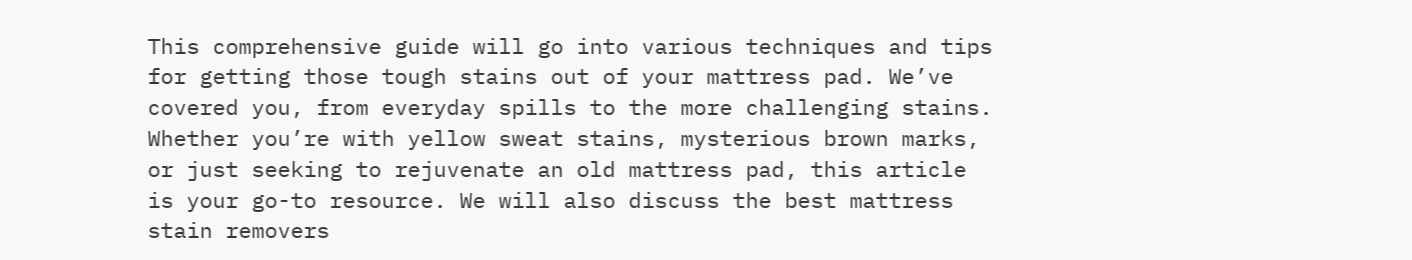This comprehensive guide will go into various techniques and tips for getting those tough stains out of your mattress pad. We’ve covered you, from everyday spills to the more challenging stains. Whether you’re with yellow sweat stains, mysterious brown marks, or just seeking to rejuvenate an old mattress pad, this article is your go-to resource. We will also discuss the best mattress stain removers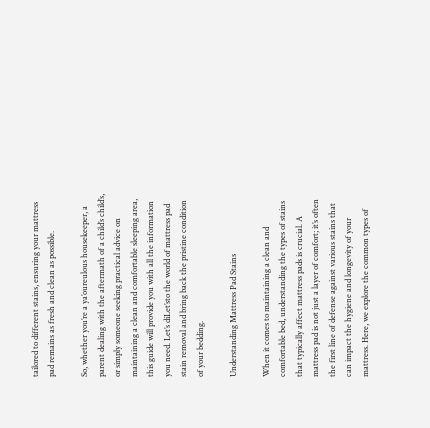tailored to different stains, ensuring your mattress pad remains as fresh and clean as possible.

So, whether you’re a ya’oureulous housekeeper, a parent dealing with the aftermath of a child’s child’s, or simply someone seeking practical advice on maintaining a clean and comfortable sleeping area, this guide will provide you with all the information you need. Let’s diLet’sto the world of mattress pad stain removal and bring back the pristine condition of your bedding.

Understanding Mattress Pad Stains

When it comes to maintaining a clean and comfortable bed, understanding the types of stains that typically affect mattress pads is crucial. A mattress pad is not just a layer of comfort; it’s often the first line of defense against various stains that can impact the hygiene and longevity of your mattress. Here, we explore the common types of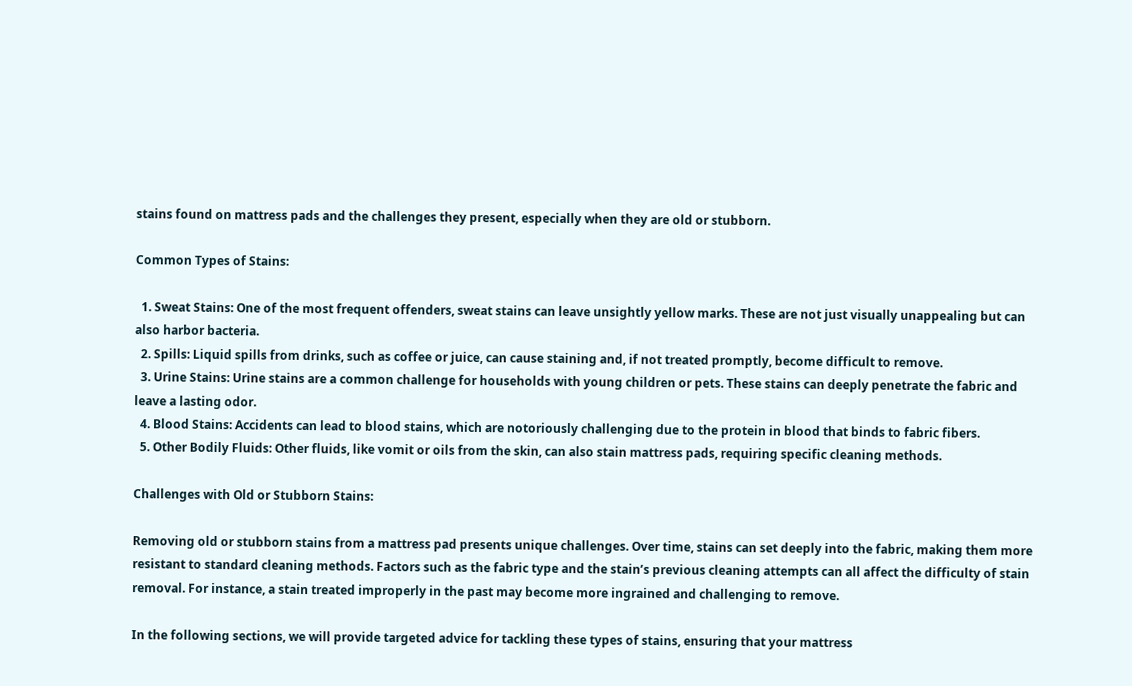stains found on mattress pads and the challenges they present, especially when they are old or stubborn.

Common Types of Stains:

  1. Sweat Stains: One of the most frequent offenders, sweat stains can leave unsightly yellow marks. These are not just visually unappealing but can also harbor bacteria.
  2. Spills: Liquid spills from drinks, such as coffee or juice, can cause staining and, if not treated promptly, become difficult to remove.
  3. Urine Stains: Urine stains are a common challenge for households with young children or pets. These stains can deeply penetrate the fabric and leave a lasting odor.
  4. Blood Stains: Accidents can lead to blood stains, which are notoriously challenging due to the protein in blood that binds to fabric fibers.
  5. Other Bodily Fluids: Other fluids, like vomit or oils from the skin, can also stain mattress pads, requiring specific cleaning methods.

Challenges with Old or Stubborn Stains:

Removing old or stubborn stains from a mattress pad presents unique challenges. Over time, stains can set deeply into the fabric, making them more resistant to standard cleaning methods. Factors such as the fabric type and the stain’s previous cleaning attempts can all affect the difficulty of stain removal. For instance, a stain treated improperly in the past may become more ingrained and challenging to remove.

In the following sections, we will provide targeted advice for tackling these types of stains, ensuring that your mattress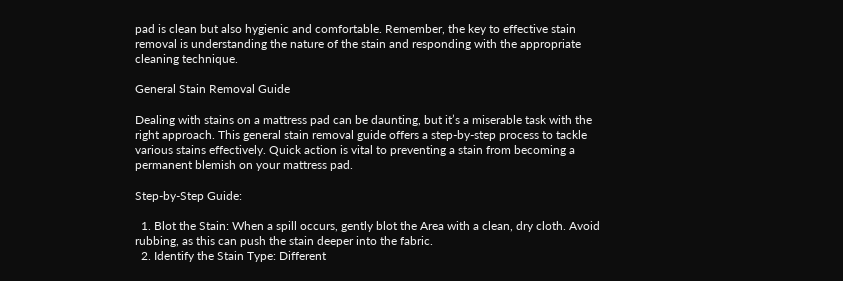pad is clean but also hygienic and comfortable. Remember, the key to effective stain removal is understanding the nature of the stain and responding with the appropriate cleaning technique.

General Stain Removal Guide

Dealing with stains on a mattress pad can be daunting, but it’s a miserable task with the right approach. This general stain removal guide offers a step-by-step process to tackle various stains effectively. Quick action is vital to preventing a stain from becoming a permanent blemish on your mattress pad.

Step-by-Step Guide:

  1. Blot the Stain: When a spill occurs, gently blot the Area with a clean, dry cloth. Avoid rubbing, as this can push the stain deeper into the fabric.
  2. Identify the Stain Type: Different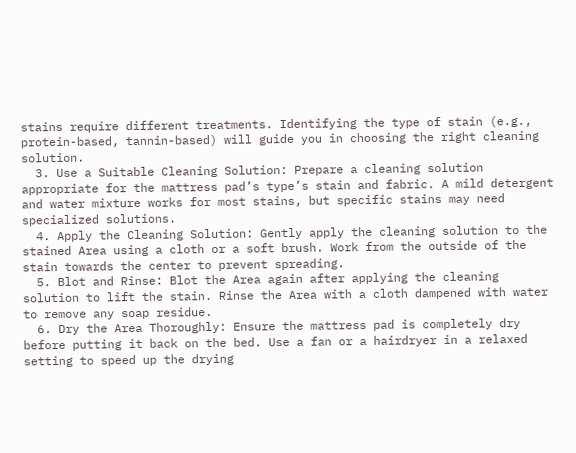stains require different treatments. Identifying the type of stain (e.g., protein-based, tannin-based) will guide you in choosing the right cleaning solution.
  3. Use a Suitable Cleaning Solution: Prepare a cleaning solution appropriate for the mattress pad’s type’s stain and fabric. A mild detergent and water mixture works for most stains, but specific stains may need specialized solutions.
  4. Apply the Cleaning Solution: Gently apply the cleaning solution to the stained Area using a cloth or a soft brush. Work from the outside of the stain towards the center to prevent spreading.
  5. Blot and Rinse: Blot the Area again after applying the cleaning solution to lift the stain. Rinse the Area with a cloth dampened with water to remove any soap residue.
  6. Dry the Area Thoroughly: Ensure the mattress pad is completely dry before putting it back on the bed. Use a fan or a hairdryer in a relaxed setting to speed up the drying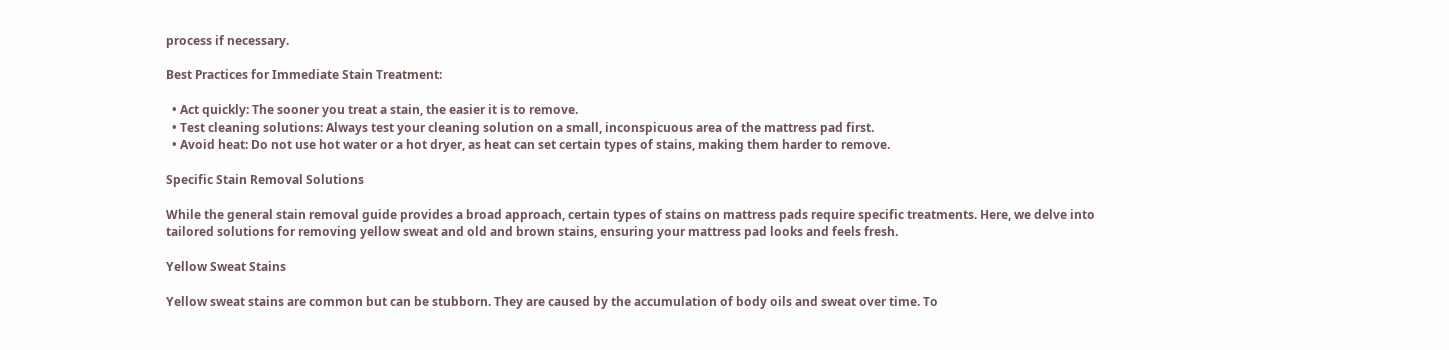process if necessary.

Best Practices for Immediate Stain Treatment:

  • Act quickly: The sooner you treat a stain, the easier it is to remove.
  • Test cleaning solutions: Always test your cleaning solution on a small, inconspicuous area of the mattress pad first.
  • Avoid heat: Do not use hot water or a hot dryer, as heat can set certain types of stains, making them harder to remove.

Specific Stain Removal Solutions

While the general stain removal guide provides a broad approach, certain types of stains on mattress pads require specific treatments. Here, we delve into tailored solutions for removing yellow sweat and old and brown stains, ensuring your mattress pad looks and feels fresh.

Yellow Sweat Stains

Yellow sweat stains are common but can be stubborn. They are caused by the accumulation of body oils and sweat over time. To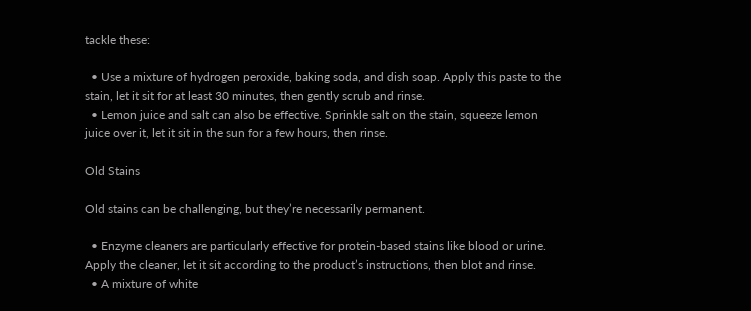tackle these:

  • Use a mixture of hydrogen peroxide, baking soda, and dish soap. Apply this paste to the stain, let it sit for at least 30 minutes, then gently scrub and rinse.
  • Lemon juice and salt can also be effective. Sprinkle salt on the stain, squeeze lemon juice over it, let it sit in the sun for a few hours, then rinse.

Old Stains

Old stains can be challenging, but they’re necessarily permanent.

  • Enzyme cleaners are particularly effective for protein-based stains like blood or urine. Apply the cleaner, let it sit according to the product’s instructions, then blot and rinse.
  • A mixture of white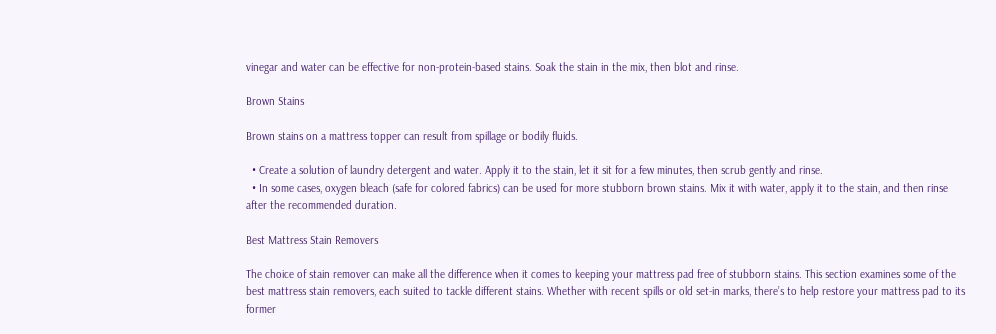vinegar and water can be effective for non-protein-based stains. Soak the stain in the mix, then blot and rinse.

Brown Stains

Brown stains on a mattress topper can result from spillage or bodily fluids.

  • Create a solution of laundry detergent and water. Apply it to the stain, let it sit for a few minutes, then scrub gently and rinse.
  • In some cases, oxygen bleach (safe for colored fabrics) can be used for more stubborn brown stains. Mix it with water, apply it to the stain, and then rinse after the recommended duration.

Best Mattress Stain Removers

The choice of stain remover can make all the difference when it comes to keeping your mattress pad free of stubborn stains. This section examines some of the best mattress stain removers, each suited to tackle different stains. Whether with recent spills or old set-in marks, there’s to help restore your mattress pad to its former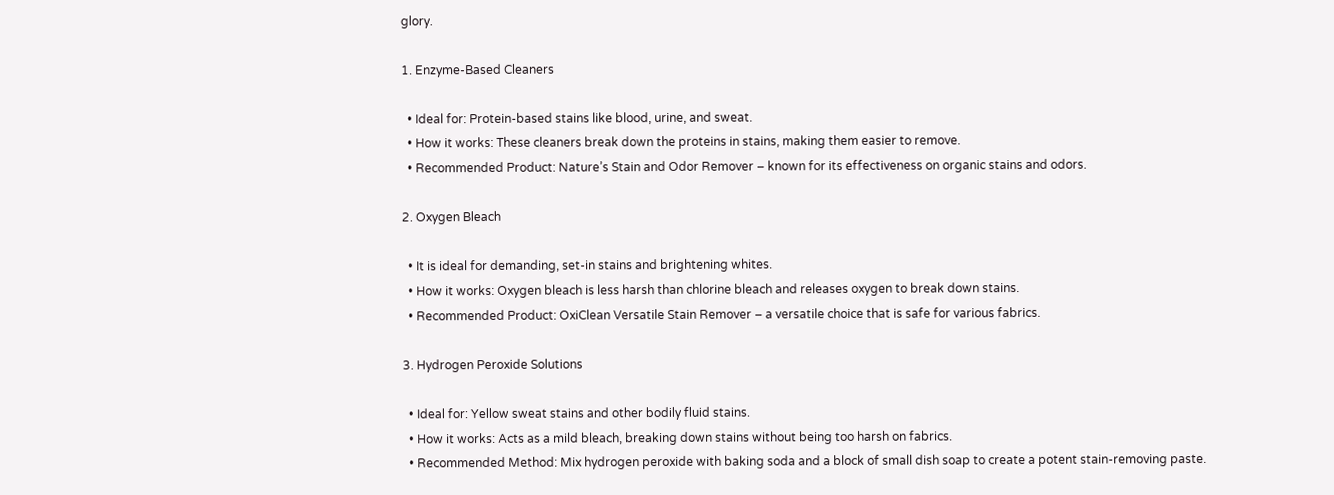glory.

1. Enzyme-Based Cleaners

  • Ideal for: Protein-based stains like blood, urine, and sweat.
  • How it works: These cleaners break down the proteins in stains, making them easier to remove.
  • Recommended Product: Nature’s Stain and Odor Remover – known for its effectiveness on organic stains and odors.

2. Oxygen Bleach

  • It is ideal for demanding, set-in stains and brightening whites.
  • How it works: Oxygen bleach is less harsh than chlorine bleach and releases oxygen to break down stains.
  • Recommended Product: OxiClean Versatile Stain Remover – a versatile choice that is safe for various fabrics.

3. Hydrogen Peroxide Solutions

  • Ideal for: Yellow sweat stains and other bodily fluid stains.
  • How it works: Acts as a mild bleach, breaking down stains without being too harsh on fabrics.
  • Recommended Method: Mix hydrogen peroxide with baking soda and a block of small dish soap to create a potent stain-removing paste.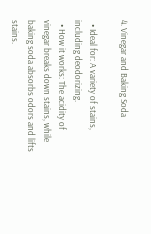4. Vinegar and Baking Soda

  • Ideal for: A variety of stains, including deodorizing.
  • How it works: The acidity of vinegar breaks down stains, while baking soda absorbs odors and lifts stains.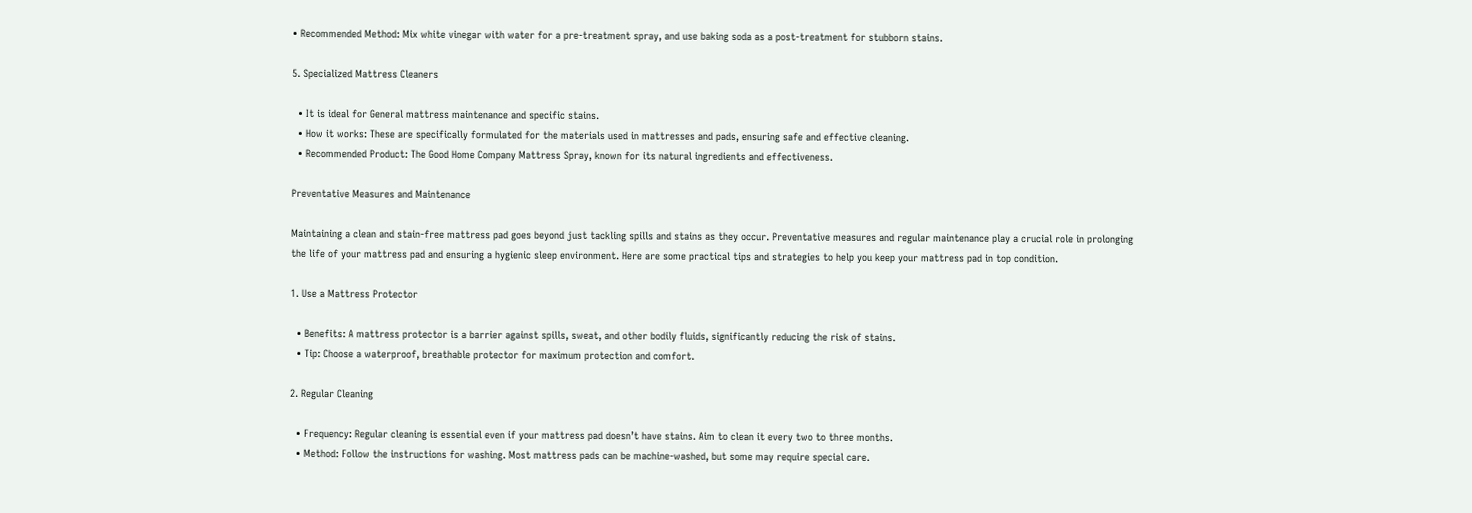• Recommended Method: Mix white vinegar with water for a pre-treatment spray, and use baking soda as a post-treatment for stubborn stains.

5. Specialized Mattress Cleaners

  • It is ideal for General mattress maintenance and specific stains.
  • How it works: These are specifically formulated for the materials used in mattresses and pads, ensuring safe and effective cleaning.
  • Recommended Product: The Good Home Company Mattress Spray, known for its natural ingredients and effectiveness.

Preventative Measures and Maintenance

Maintaining a clean and stain-free mattress pad goes beyond just tackling spills and stains as they occur. Preventative measures and regular maintenance play a crucial role in prolonging the life of your mattress pad and ensuring a hygienic sleep environment. Here are some practical tips and strategies to help you keep your mattress pad in top condition.

1. Use a Mattress Protector

  • Benefits: A mattress protector is a barrier against spills, sweat, and other bodily fluids, significantly reducing the risk of stains.
  • Tip: Choose a waterproof, breathable protector for maximum protection and comfort.

2. Regular Cleaning

  • Frequency: Regular cleaning is essential even if your mattress pad doesn’t have stains. Aim to clean it every two to three months.
  • Method: Follow the instructions for washing. Most mattress pads can be machine-washed, but some may require special care.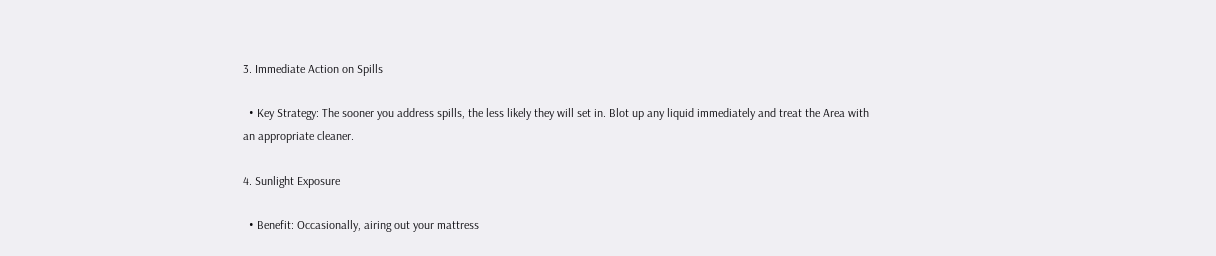3. Immediate Action on Spills

  • Key Strategy: The sooner you address spills, the less likely they will set in. Blot up any liquid immediately and treat the Area with an appropriate cleaner.

4. Sunlight Exposure

  • Benefit: Occasionally, airing out your mattress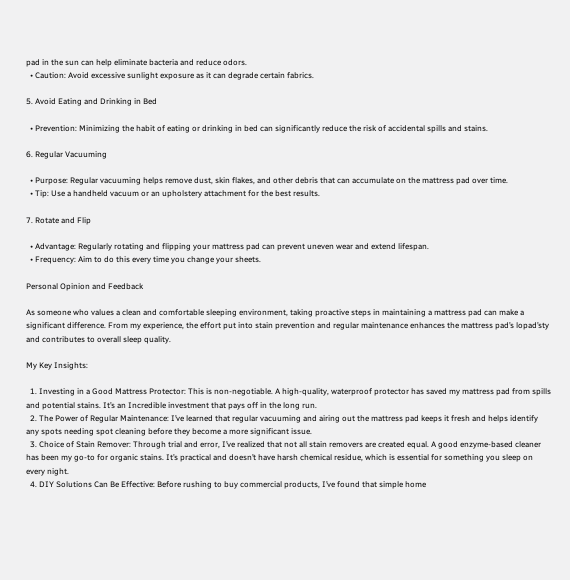pad in the sun can help eliminate bacteria and reduce odors.
  • Caution: Avoid excessive sunlight exposure as it can degrade certain fabrics.

5. Avoid Eating and Drinking in Bed

  • Prevention: Minimizing the habit of eating or drinking in bed can significantly reduce the risk of accidental spills and stains.

6. Regular Vacuuming

  • Purpose: Regular vacuuming helps remove dust, skin flakes, and other debris that can accumulate on the mattress pad over time.
  • Tip: Use a handheld vacuum or an upholstery attachment for the best results.

7. Rotate and Flip

  • Advantage: Regularly rotating and flipping your mattress pad can prevent uneven wear and extend lifespan.
  • Frequency: Aim to do this every time you change your sheets.

Personal Opinion and Feedback

As someone who values a clean and comfortable sleeping environment, taking proactive steps in maintaining a mattress pad can make a significant difference. From my experience, the effort put into stain prevention and regular maintenance enhances the mattress pad’s lopad’sty and contributes to overall sleep quality.

My Key Insights:

  1. Investing in a Good Mattress Protector: This is non-negotiable. A high-quality, waterproof protector has saved my mattress pad from spills and potential stains. It’s an Incredible investment that pays off in the long run.
  2. The Power of Regular Maintenance: I’ve learned that regular vacuuming and airing out the mattress pad keeps it fresh and helps identify any spots needing spot cleaning before they become a more significant issue.
  3. Choice of Stain Remover: Through trial and error, I’ve realized that not all stain removers are created equal. A good enzyme-based cleaner has been my go-to for organic stains. It’s practical and doesn’t have harsh chemical residue, which is essential for something you sleep on every night.
  4. DIY Solutions Can Be Effective: Before rushing to buy commercial products, I’ve found that simple home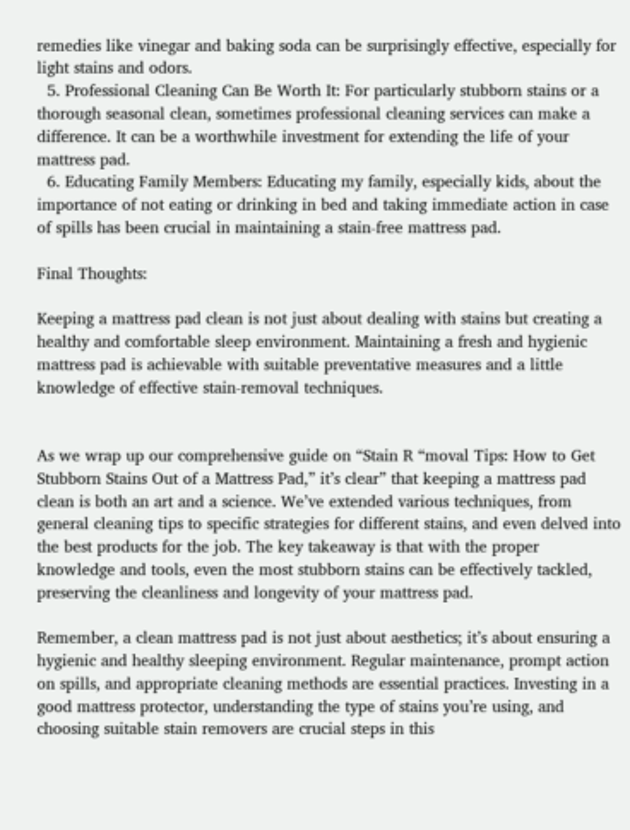remedies like vinegar and baking soda can be surprisingly effective, especially for light stains and odors.
  5. Professional Cleaning Can Be Worth It: For particularly stubborn stains or a thorough seasonal clean, sometimes professional cleaning services can make a difference. It can be a worthwhile investment for extending the life of your mattress pad.
  6. Educating Family Members: Educating my family, especially kids, about the importance of not eating or drinking in bed and taking immediate action in case of spills has been crucial in maintaining a stain-free mattress pad.

Final Thoughts:

Keeping a mattress pad clean is not just about dealing with stains but creating a healthy and comfortable sleep environment. Maintaining a fresh and hygienic mattress pad is achievable with suitable preventative measures and a little knowledge of effective stain-removal techniques.


As we wrap up our comprehensive guide on “Stain R “moval Tips: How to Get Stubborn Stains Out of a Mattress Pad,” it’s clear” that keeping a mattress pad clean is both an art and a science. We’ve extended various techniques, from general cleaning tips to specific strategies for different stains, and even delved into the best products for the job. The key takeaway is that with the proper knowledge and tools, even the most stubborn stains can be effectively tackled, preserving the cleanliness and longevity of your mattress pad.

Remember, a clean mattress pad is not just about aesthetics; it’s about ensuring a hygienic and healthy sleeping environment. Regular maintenance, prompt action on spills, and appropriate cleaning methods are essential practices. Investing in a good mattress protector, understanding the type of stains you’re using, and choosing suitable stain removers are crucial steps in this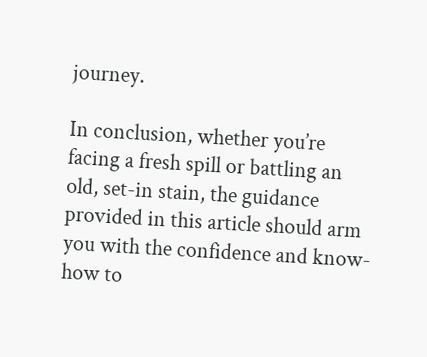journey.

In conclusion, whether you’re facing a fresh spill or battling an old, set-in stain, the guidance provided in this article should arm you with the confidence and know-how to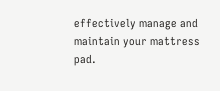effectively manage and maintain your mattress pad.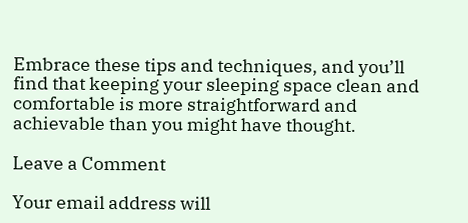Embrace these tips and techniques, and you’ll find that keeping your sleeping space clean and comfortable is more straightforward and achievable than you might have thought.

Leave a Comment

Your email address will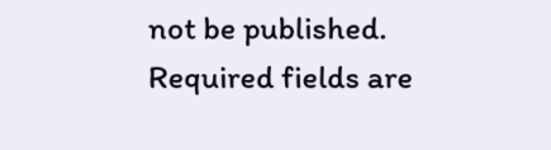not be published. Required fields are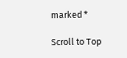marked *

Scroll to Top